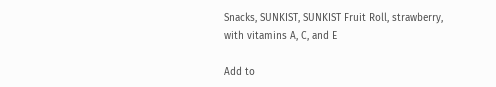Snacks, SUNKIST, SUNKIST Fruit Roll, strawberry, with vitamins A, C, and E

Add to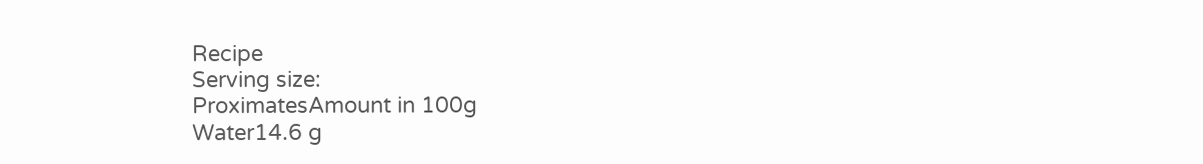Recipe
Serving size:
ProximatesAmount in 100g
Water14.6 g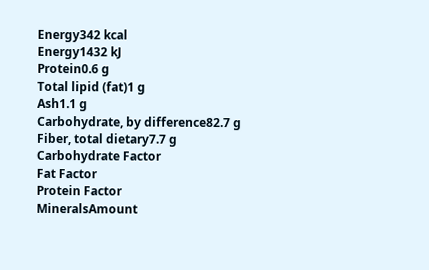Energy342 kcal
Energy1432 kJ
Protein0.6 g
Total lipid (fat)1 g
Ash1.1 g
Carbohydrate, by difference82.7 g
Fiber, total dietary7.7 g
Carbohydrate Factor
Fat Factor
Protein Factor
MineralsAmount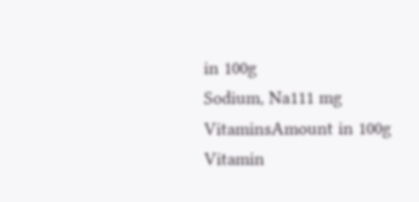in 100g
Sodium, Na111 mg
VitaminsAmount in 100g
Vitamin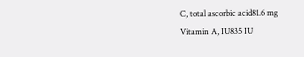C, total ascorbic acid81.6 mg
Vitamin A, IU835 IU